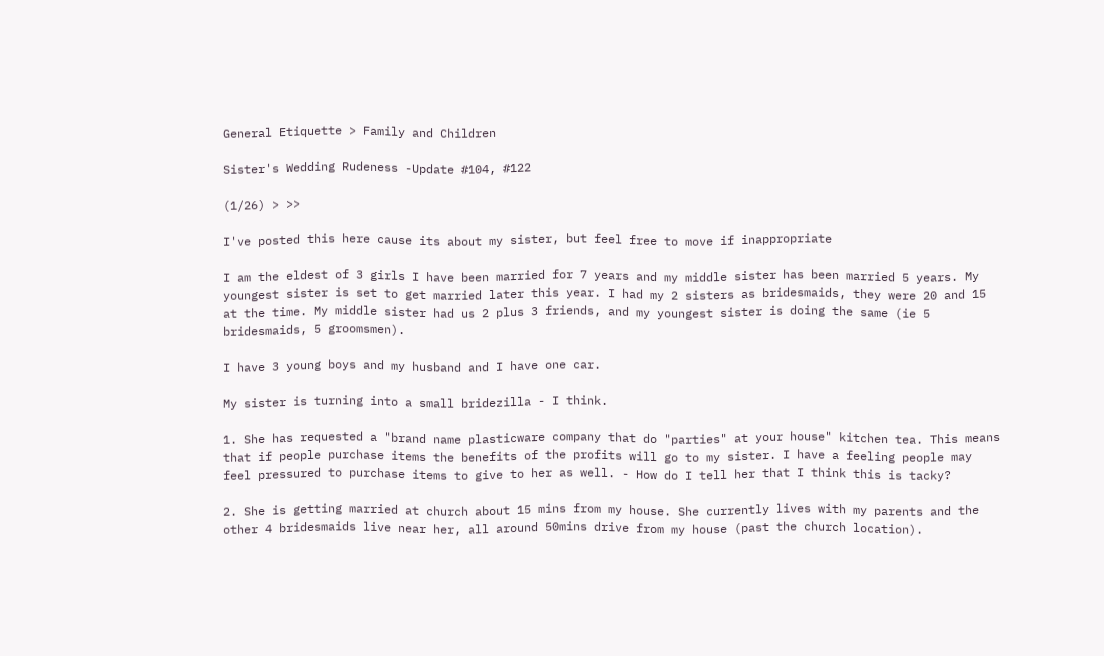General Etiquette > Family and Children

Sister's Wedding Rudeness -Update #104, #122

(1/26) > >>

I've posted this here cause its about my sister, but feel free to move if inappropriate

I am the eldest of 3 girls I have been married for 7 years and my middle sister has been married 5 years. My youngest sister is set to get married later this year. I had my 2 sisters as bridesmaids, they were 20 and 15 at the time. My middle sister had us 2 plus 3 friends, and my youngest sister is doing the same (ie 5 bridesmaids, 5 groomsmen).

I have 3 young boys and my husband and I have one car.

My sister is turning into a small bridezilla - I think.

1. She has requested a "brand name plasticware company that do "parties" at your house" kitchen tea. This means that if people purchase items the benefits of the profits will go to my sister. I have a feeling people may feel pressured to purchase items to give to her as well. - How do I tell her that I think this is tacky?

2. She is getting married at church about 15 mins from my house. She currently lives with my parents and the other 4 bridesmaids live near her, all around 50mins drive from my house (past the church location).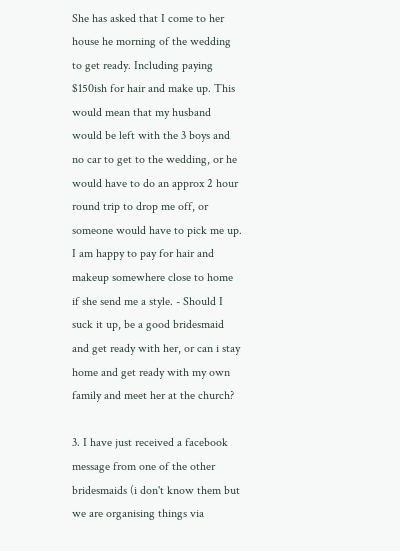She has asked that I come to her house he morning of the wedding to get ready. Including paying $150ish for hair and make up. This would mean that my husband would be left with the 3 boys and no car to get to the wedding, or he would have to do an approx 2 hour round trip to drop me off, or someone would have to pick me up. I am happy to pay for hair and makeup somewhere close to home if she send me a style. - Should I suck it up, be a good bridesmaid and get ready with her, or can i stay home and get ready with my own family and meet her at the church?

3. I have just received a facebook message from one of the other bridesmaids (i don't know them but we are organising things via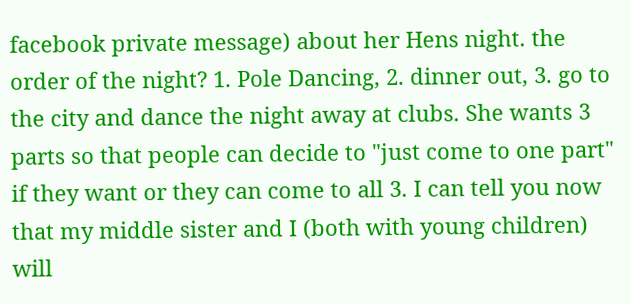facebook private message) about her Hens night. the order of the night? 1. Pole Dancing, 2. dinner out, 3. go to the city and dance the night away at clubs. She wants 3 parts so that people can decide to "just come to one part" if they want or they can come to all 3. I can tell you now that my middle sister and I (both with young children) will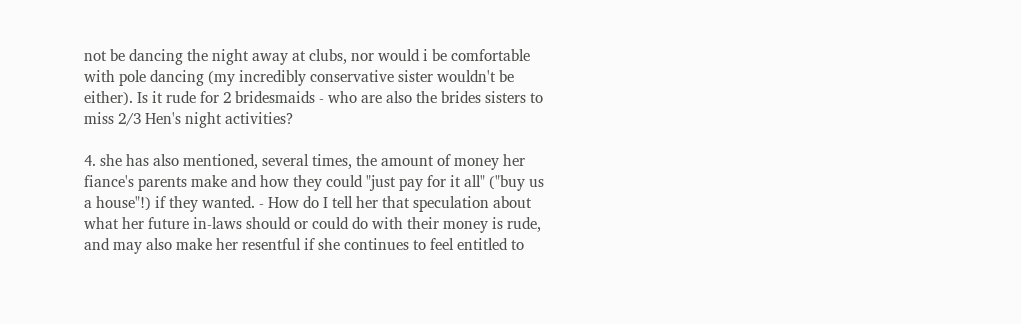not be dancing the night away at clubs, nor would i be comfortable with pole dancing (my incredibly conservative sister wouldn't be either). Is it rude for 2 bridesmaids - who are also the brides sisters to miss 2/3 Hen's night activities?

4. she has also mentioned, several times, the amount of money her fiance's parents make and how they could "just pay for it all" ("buy us a house"!) if they wanted. - How do I tell her that speculation about what her future in-laws should or could do with their money is rude, and may also make her resentful if she continues to feel entitled to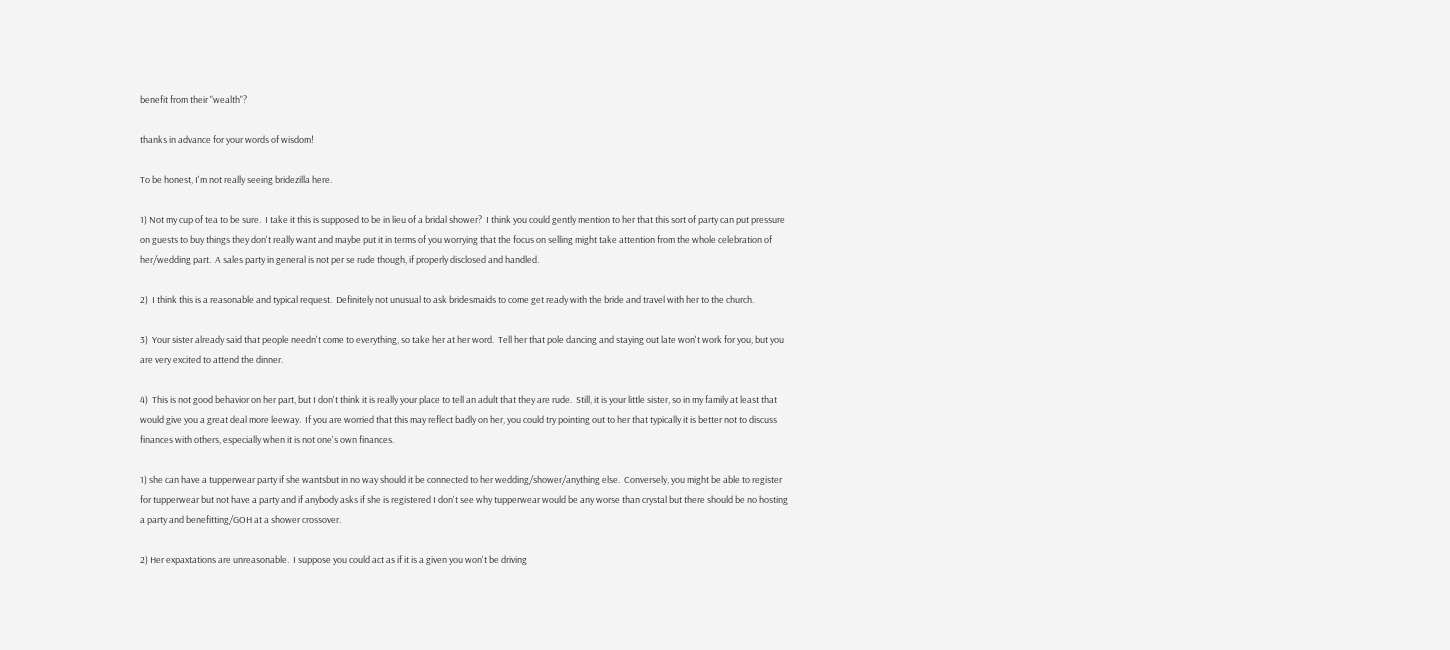benefit from their "wealth"?

thanks in advance for your words of wisdom!

To be honest, I'm not really seeing bridezilla here.

1) Not my cup of tea to be sure.  I take it this is supposed to be in lieu of a bridal shower?  I think you could gently mention to her that this sort of party can put pressure on guests to buy things they don't really want and maybe put it in terms of you worrying that the focus on selling might take attention from the whole celebration of her/wedding part.  A sales party in general is not per se rude though, if properly disclosed and handled.

2)  I think this is a reasonable and typical request.  Definitely not unusual to ask bridesmaids to come get ready with the bride and travel with her to the church.

3)  Your sister already said that people needn't come to everything, so take her at her word.  Tell her that pole dancing and staying out late won't work for you, but you are very excited to attend the dinner.

4)  This is not good behavior on her part, but I don't think it is really your place to tell an adult that they are rude.  Still, it is your little sister, so in my family at least that would give you a great deal more leeway.  If you are worried that this may reflect badly on her, you could try pointing out to her that typically it is better not to discuss finances with others, especially when it is not one's own finances.

1) she can have a tupperwear party if she wantsbut in no way should it be connected to her wedding/shower/anything else.  Conversely, you might be able to register for tupperwear but not have a party and if anybody asks if she is registered I don't see why tupperwear would be any worse than crystal but there should be no hosting a party and benefitting/GOH at a shower crossover.

2) Her expaxtations are unreasonable.  I suppose you could act as if it is a given you won't be driving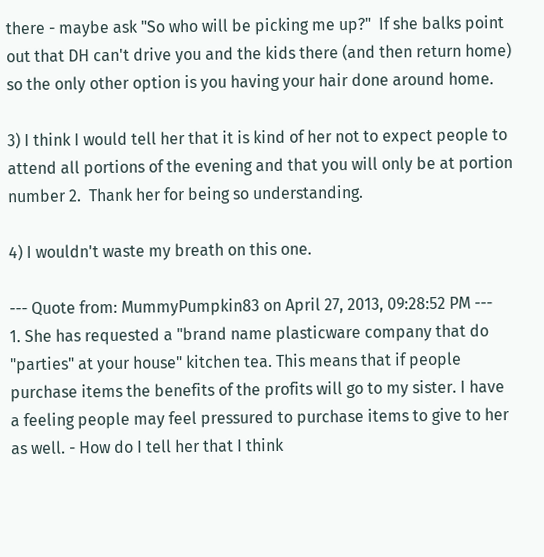there - maybe ask "So who will be picking me up?"  If she balks point out that DH can't drive you and the kids there (and then return home) so the only other option is you having your hair done around home.

3) I think I would tell her that it is kind of her not to expect people to attend all portions of the evening and that you will only be at portion number 2.  Thank her for being so understanding.

4) I wouldn't waste my breath on this one.

--- Quote from: MummyPumpkin83 on April 27, 2013, 09:28:52 PM ---
1. She has requested a "brand name plasticware company that do "parties" at your house" kitchen tea. This means that if people purchase items the benefits of the profits will go to my sister. I have a feeling people may feel pressured to purchase items to give to her as well. - How do I tell her that I think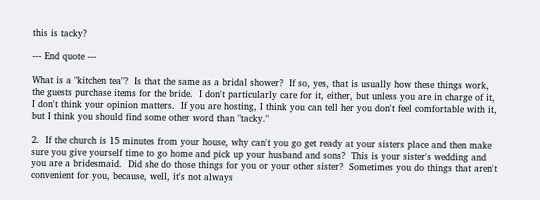this is tacky?

--- End quote ---

What is a "kitchen tea"?  Is that the same as a bridal shower?  If so, yes, that is usually how these things work, the guests purchase items for the bride.  I don't particularly care for it, either, but unless you are in charge of it, I don't think your opinion matters.  If you are hosting, I think you can tell her you don't feel comfortable with it, but I think you should find some other word than "tacky."

2.  If the church is 15 minutes from your house, why can't you go get ready at your sisters place and then make sure you give yourself time to go home and pick up your husband and sons?  This is your sister's wedding and you are a bridesmaid.  Did she do those things for you or your other sister?  Sometimes you do things that aren't convenient for you, because, well, it's not always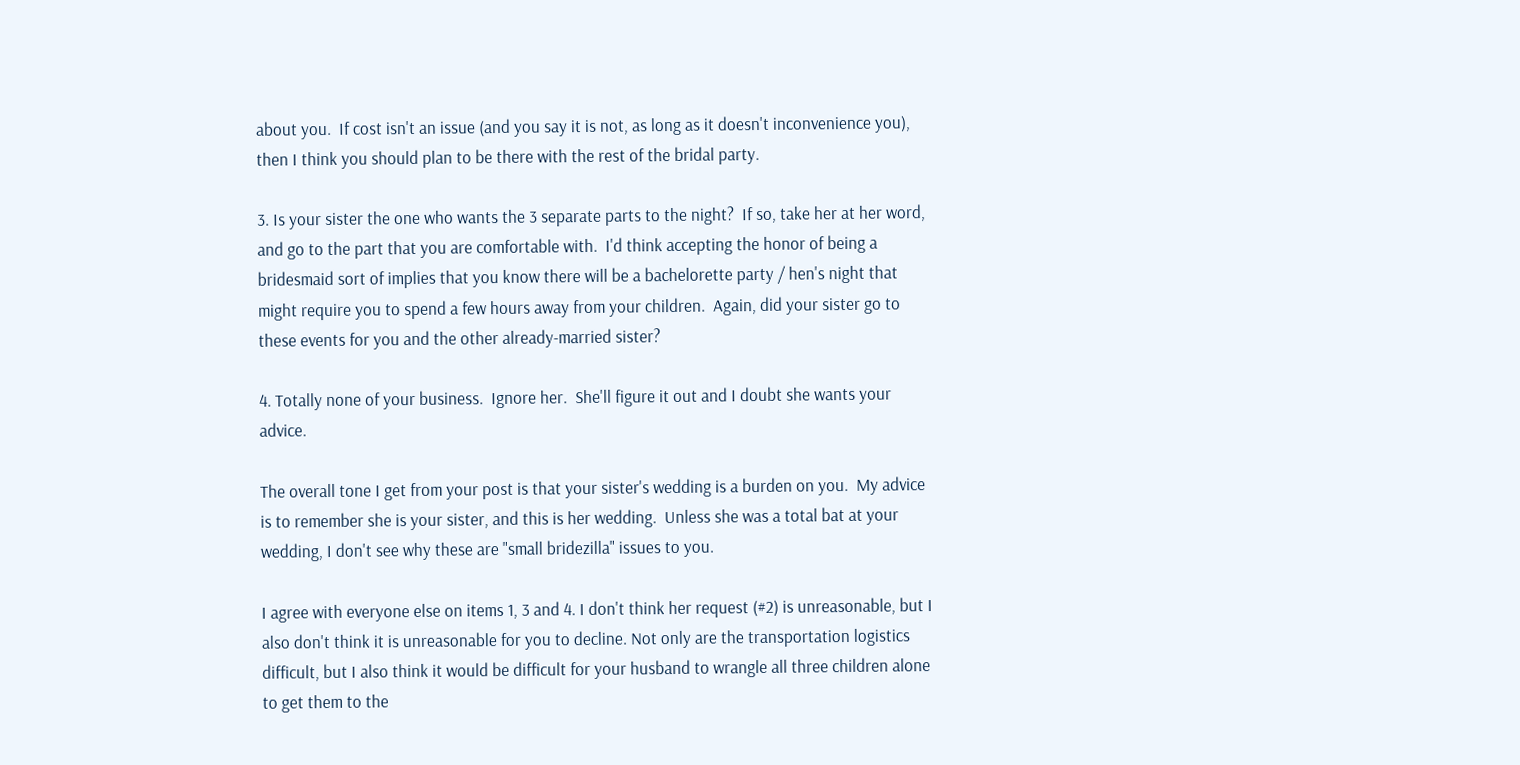about you.  If cost isn't an issue (and you say it is not, as long as it doesn't inconvenience you), then I think you should plan to be there with the rest of the bridal party.

3. Is your sister the one who wants the 3 separate parts to the night?  If so, take her at her word, and go to the part that you are comfortable with.  I'd think accepting the honor of being a bridesmaid sort of implies that you know there will be a bachelorette party / hen's night that might require you to spend a few hours away from your children.  Again, did your sister go to these events for you and the other already-married sister?

4. Totally none of your business.  Ignore her.  She'll figure it out and I doubt she wants your advice.

The overall tone I get from your post is that your sister's wedding is a burden on you.  My advice is to remember she is your sister, and this is her wedding.  Unless she was a total bat at your wedding, I don't see why these are "small bridezilla" issues to you.

I agree with everyone else on items 1, 3 and 4. I don't think her request (#2) is unreasonable, but I also don't think it is unreasonable for you to decline. Not only are the transportation logistics difficult, but I also think it would be difficult for your husband to wrangle all three children alone to get them to the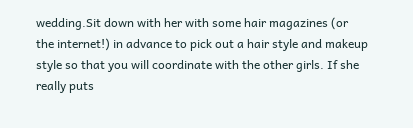wedding.Sit down with her with some hair magazines (or the internet!) in advance to pick out a hair style and makeup style so that you will coordinate with the other girls. If she really puts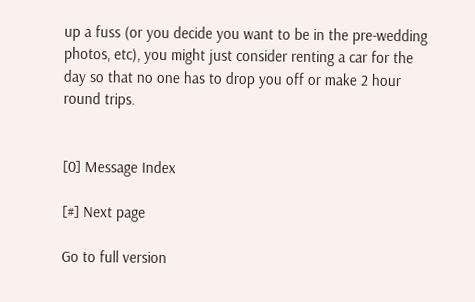up a fuss (or you decide you want to be in the pre-wedding photos, etc), you might just consider renting a car for the day so that no one has to drop you off or make 2 hour round trips.


[0] Message Index

[#] Next page

Go to full version